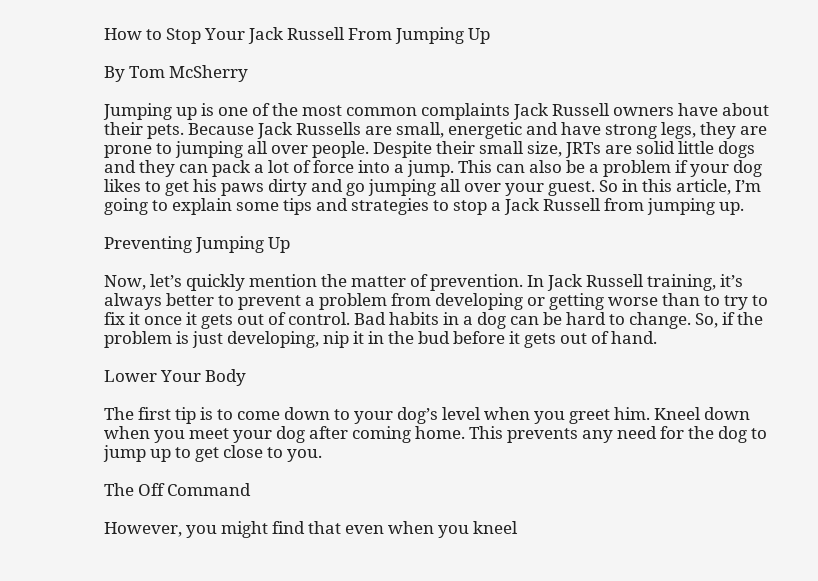How to Stop Your Jack Russell From Jumping Up

By Tom McSherry

Jumping up is one of the most common complaints Jack Russell owners have about their pets. Because Jack Russells are small, energetic and have strong legs, they are prone to jumping all over people. Despite their small size, JRTs are solid little dogs and they can pack a lot of force into a jump. This can also be a problem if your dog likes to get his paws dirty and go jumping all over your guest. So in this article, I’m going to explain some tips and strategies to stop a Jack Russell from jumping up.

Preventing Jumping Up

Now, let’s quickly mention the matter of prevention. In Jack Russell training, it’s always better to prevent a problem from developing or getting worse than to try to fix it once it gets out of control. Bad habits in a dog can be hard to change. So, if the problem is just developing, nip it in the bud before it gets out of hand.

Lower Your Body

The first tip is to come down to your dog’s level when you greet him. Kneel down when you meet your dog after coming home. This prevents any need for the dog to jump up to get close to you.

The Off Command

However, you might find that even when you kneel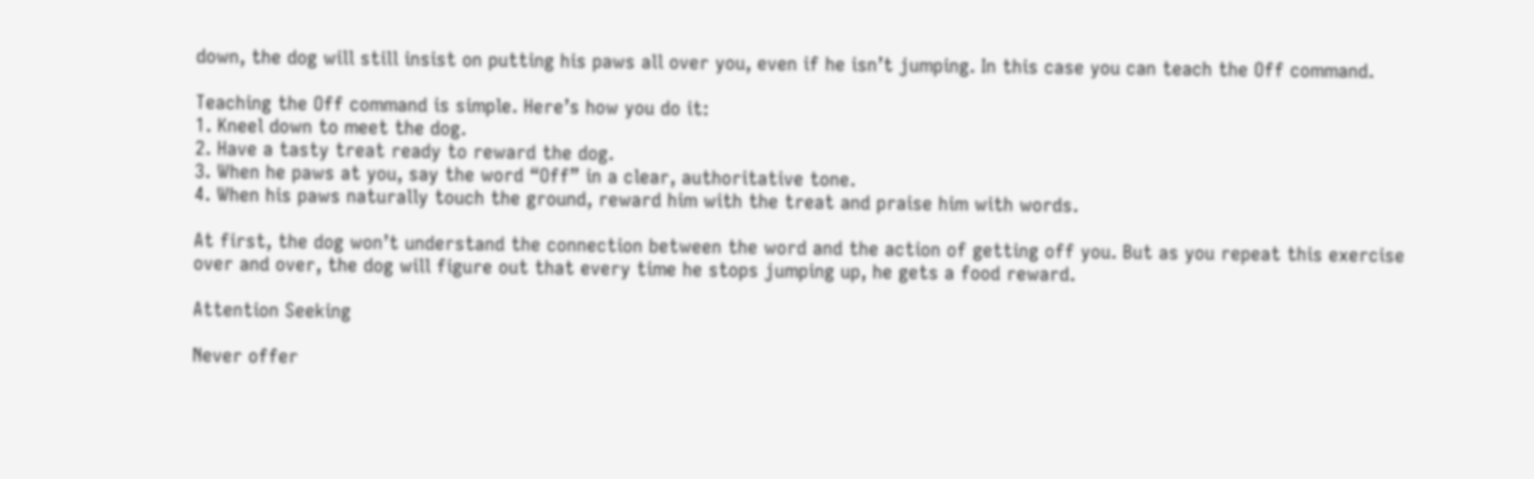down, the dog will still insist on putting his paws all over you, even if he isn’t jumping. In this case you can teach the Off command.

Teaching the Off command is simple. Here’s how you do it:
1. Kneel down to meet the dog.
2. Have a tasty treat ready to reward the dog.
3. When he paws at you, say the word “Off” in a clear, authoritative tone.
4. When his paws naturally touch the ground, reward him with the treat and praise him with words.

At first, the dog won’t understand the connection between the word and the action of getting off you. But as you repeat this exercise over and over, the dog will figure out that every time he stops jumping up, he gets a food reward.

Attention Seeking

Never offer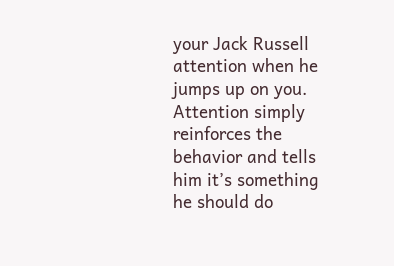your Jack Russell attention when he jumps up on you. Attention simply reinforces the behavior and tells him it’s something he should do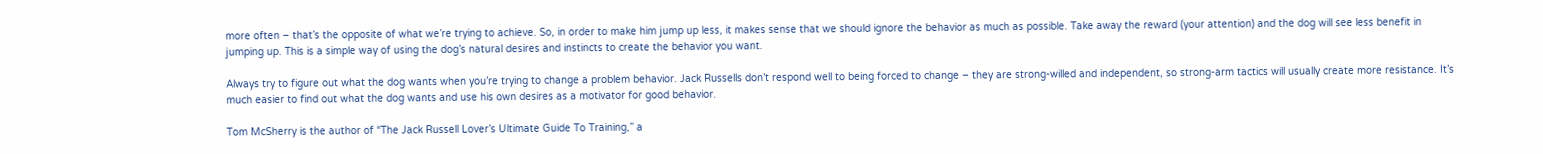more often – that’s the opposite of what we’re trying to achieve. So, in order to make him jump up less, it makes sense that we should ignore the behavior as much as possible. Take away the reward (your attention) and the dog will see less benefit in jumping up. This is a simple way of using the dog’s natural desires and instincts to create the behavior you want.

Always try to figure out what the dog wants when you’re trying to change a problem behavior. Jack Russells don’t respond well to being forced to change – they are strong-willed and independent, so strong-arm tactics will usually create more resistance. It’s much easier to find out what the dog wants and use his own desires as a motivator for good behavior.

Tom McSherry is the author of “The Jack Russell Lover’s Ultimate Guide To Training,” a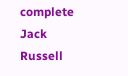complete Jack Russell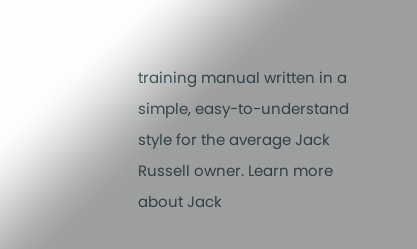training manual written in a simple, easy-to-understand style for the average Jack Russell owner. Learn more about Jack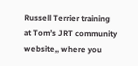Russell Terrier training at Tom’s JRT community website,, where you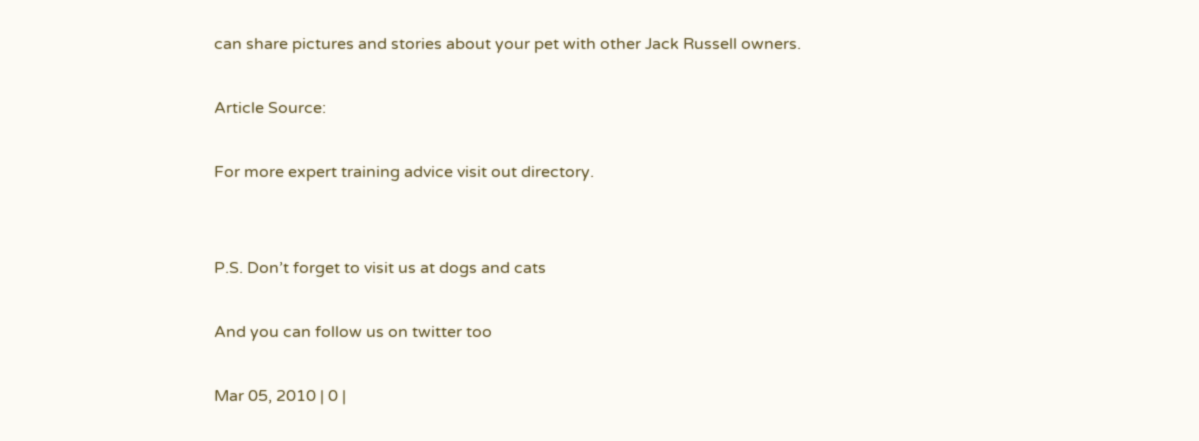can share pictures and stories about your pet with other Jack Russell owners.

Article Source:

For more expert training advice visit out directory.


P.S. Don’t forget to visit us at dogs and cats

And you can follow us on twitter too

Mar 05, 2010 | 0 |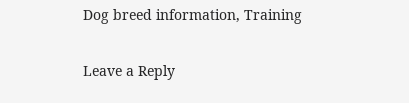Dog breed information, Training

Leave a Reply